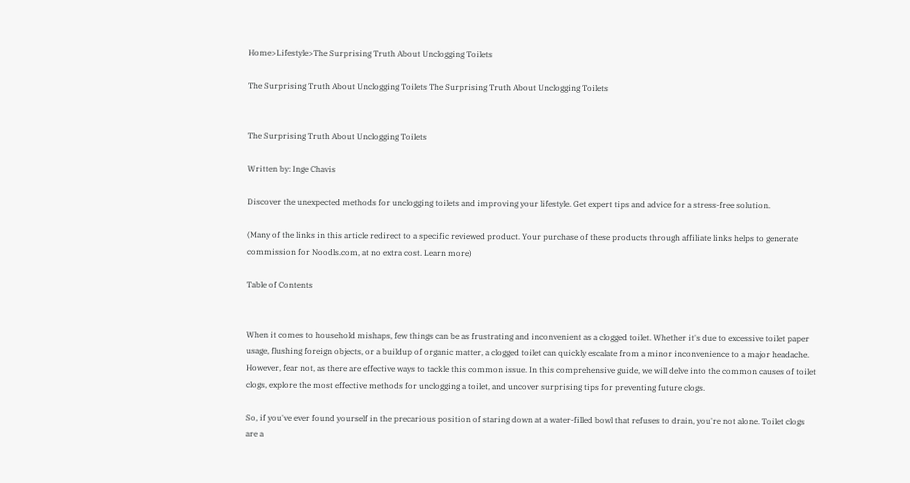Home>Lifestyle>The Surprising Truth About Unclogging Toilets

The Surprising Truth About Unclogging Toilets The Surprising Truth About Unclogging Toilets


The Surprising Truth About Unclogging Toilets

Written by: Inge Chavis

Discover the unexpected methods for unclogging toilets and improving your lifestyle. Get expert tips and advice for a stress-free solution.

(Many of the links in this article redirect to a specific reviewed product. Your purchase of these products through affiliate links helps to generate commission for Noodls.com, at no extra cost. Learn more)

Table of Contents


When it comes to household mishaps, few things can be as frustrating and inconvenient as a clogged toilet. Whether it's due to excessive toilet paper usage, flushing foreign objects, or a buildup of organic matter, a clogged toilet can quickly escalate from a minor inconvenience to a major headache. However, fear not, as there are effective ways to tackle this common issue. In this comprehensive guide, we will delve into the common causes of toilet clogs, explore the most effective methods for unclogging a toilet, and uncover surprising tips for preventing future clogs.

So, if you've ever found yourself in the precarious position of staring down at a water-filled bowl that refuses to drain, you're not alone. Toilet clogs are a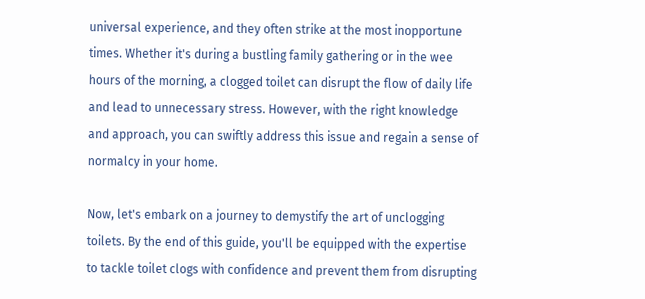universal experience, and they often strike at the most inopportune times. Whether it's during a bustling family gathering or in the wee hours of the morning, a clogged toilet can disrupt the flow of daily life and lead to unnecessary stress. However, with the right knowledge and approach, you can swiftly address this issue and regain a sense of normalcy in your home.

Now, let's embark on a journey to demystify the art of unclogging toilets. By the end of this guide, you'll be equipped with the expertise to tackle toilet clogs with confidence and prevent them from disrupting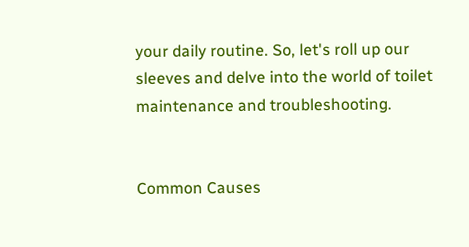your daily routine. So, let's roll up our sleeves and delve into the world of toilet maintenance and troubleshooting.


Common Causes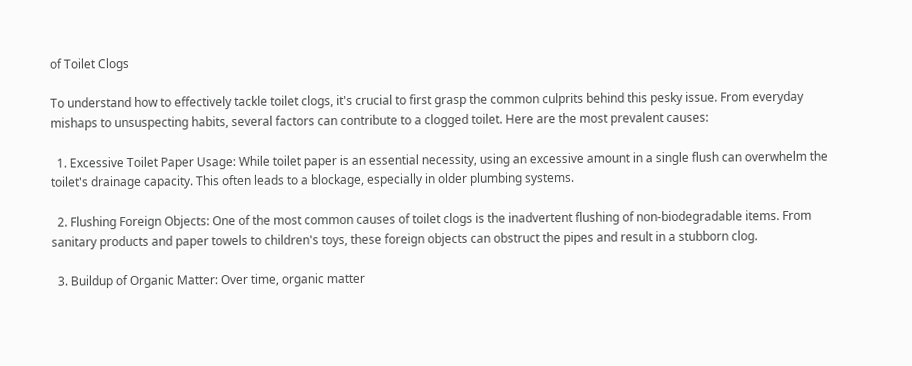of Toilet Clogs

To understand how to effectively tackle toilet clogs, it's crucial to first grasp the common culprits behind this pesky issue. From everyday mishaps to unsuspecting habits, several factors can contribute to a clogged toilet. Here are the most prevalent causes:

  1. Excessive Toilet Paper Usage: While toilet paper is an essential necessity, using an excessive amount in a single flush can overwhelm the toilet's drainage capacity. This often leads to a blockage, especially in older plumbing systems.

  2. Flushing Foreign Objects: One of the most common causes of toilet clogs is the inadvertent flushing of non-biodegradable items. From sanitary products and paper towels to children's toys, these foreign objects can obstruct the pipes and result in a stubborn clog.

  3. Buildup of Organic Matter: Over time, organic matter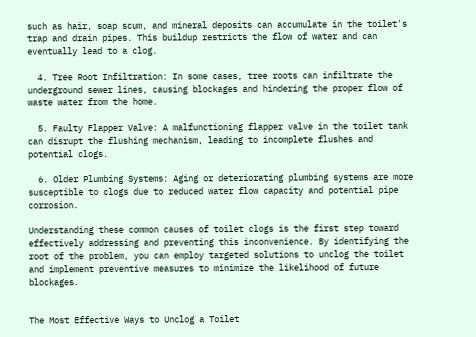such as hair, soap scum, and mineral deposits can accumulate in the toilet's trap and drain pipes. This buildup restricts the flow of water and can eventually lead to a clog.

  4. Tree Root Infiltration: In some cases, tree roots can infiltrate the underground sewer lines, causing blockages and hindering the proper flow of waste water from the home.

  5. Faulty Flapper Valve: A malfunctioning flapper valve in the toilet tank can disrupt the flushing mechanism, leading to incomplete flushes and potential clogs.

  6. Older Plumbing Systems: Aging or deteriorating plumbing systems are more susceptible to clogs due to reduced water flow capacity and potential pipe corrosion.

Understanding these common causes of toilet clogs is the first step toward effectively addressing and preventing this inconvenience. By identifying the root of the problem, you can employ targeted solutions to unclog the toilet and implement preventive measures to minimize the likelihood of future blockages.


The Most Effective Ways to Unclog a Toilet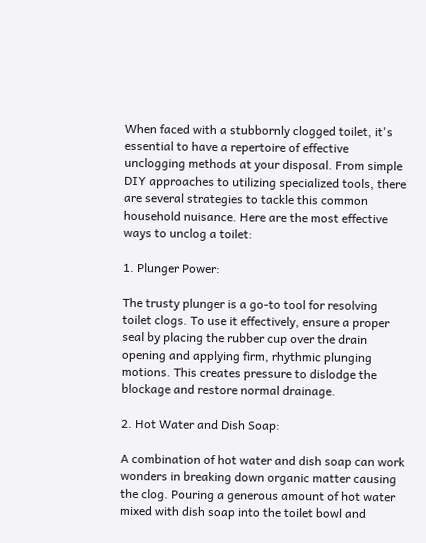When faced with a stubbornly clogged toilet, it's essential to have a repertoire of effective unclogging methods at your disposal. From simple DIY approaches to utilizing specialized tools, there are several strategies to tackle this common household nuisance. Here are the most effective ways to unclog a toilet:

1. Plunger Power:

The trusty plunger is a go-to tool for resolving toilet clogs. To use it effectively, ensure a proper seal by placing the rubber cup over the drain opening and applying firm, rhythmic plunging motions. This creates pressure to dislodge the blockage and restore normal drainage.

2. Hot Water and Dish Soap:

A combination of hot water and dish soap can work wonders in breaking down organic matter causing the clog. Pouring a generous amount of hot water mixed with dish soap into the toilet bowl and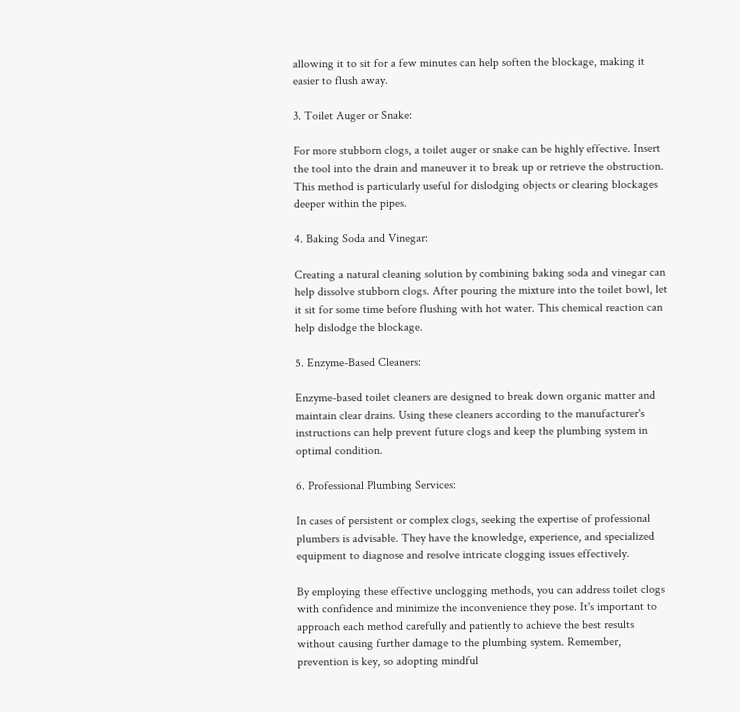allowing it to sit for a few minutes can help soften the blockage, making it easier to flush away.

3. Toilet Auger or Snake:

For more stubborn clogs, a toilet auger or snake can be highly effective. Insert the tool into the drain and maneuver it to break up or retrieve the obstruction. This method is particularly useful for dislodging objects or clearing blockages deeper within the pipes.

4. Baking Soda and Vinegar:

Creating a natural cleaning solution by combining baking soda and vinegar can help dissolve stubborn clogs. After pouring the mixture into the toilet bowl, let it sit for some time before flushing with hot water. This chemical reaction can help dislodge the blockage.

5. Enzyme-Based Cleaners:

Enzyme-based toilet cleaners are designed to break down organic matter and maintain clear drains. Using these cleaners according to the manufacturer's instructions can help prevent future clogs and keep the plumbing system in optimal condition.

6. Professional Plumbing Services:

In cases of persistent or complex clogs, seeking the expertise of professional plumbers is advisable. They have the knowledge, experience, and specialized equipment to diagnose and resolve intricate clogging issues effectively.

By employing these effective unclogging methods, you can address toilet clogs with confidence and minimize the inconvenience they pose. It's important to approach each method carefully and patiently to achieve the best results without causing further damage to the plumbing system. Remember, prevention is key, so adopting mindful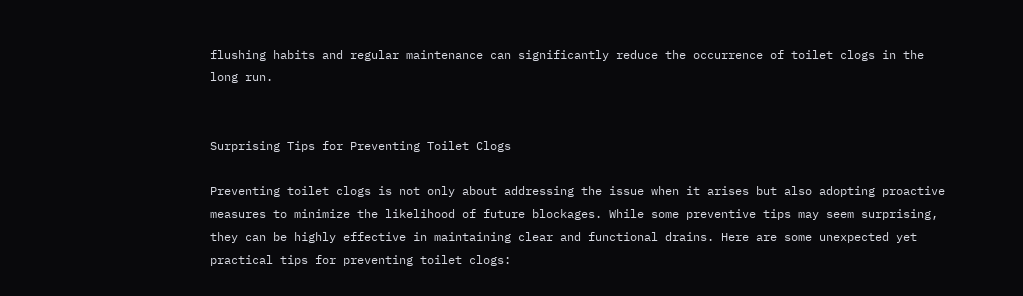flushing habits and regular maintenance can significantly reduce the occurrence of toilet clogs in the long run.


Surprising Tips for Preventing Toilet Clogs

Preventing toilet clogs is not only about addressing the issue when it arises but also adopting proactive measures to minimize the likelihood of future blockages. While some preventive tips may seem surprising, they can be highly effective in maintaining clear and functional drains. Here are some unexpected yet practical tips for preventing toilet clogs: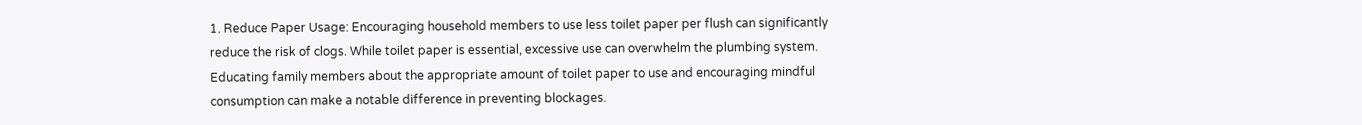1. Reduce Paper Usage: Encouraging household members to use less toilet paper per flush can significantly reduce the risk of clogs. While toilet paper is essential, excessive use can overwhelm the plumbing system. Educating family members about the appropriate amount of toilet paper to use and encouraging mindful consumption can make a notable difference in preventing blockages.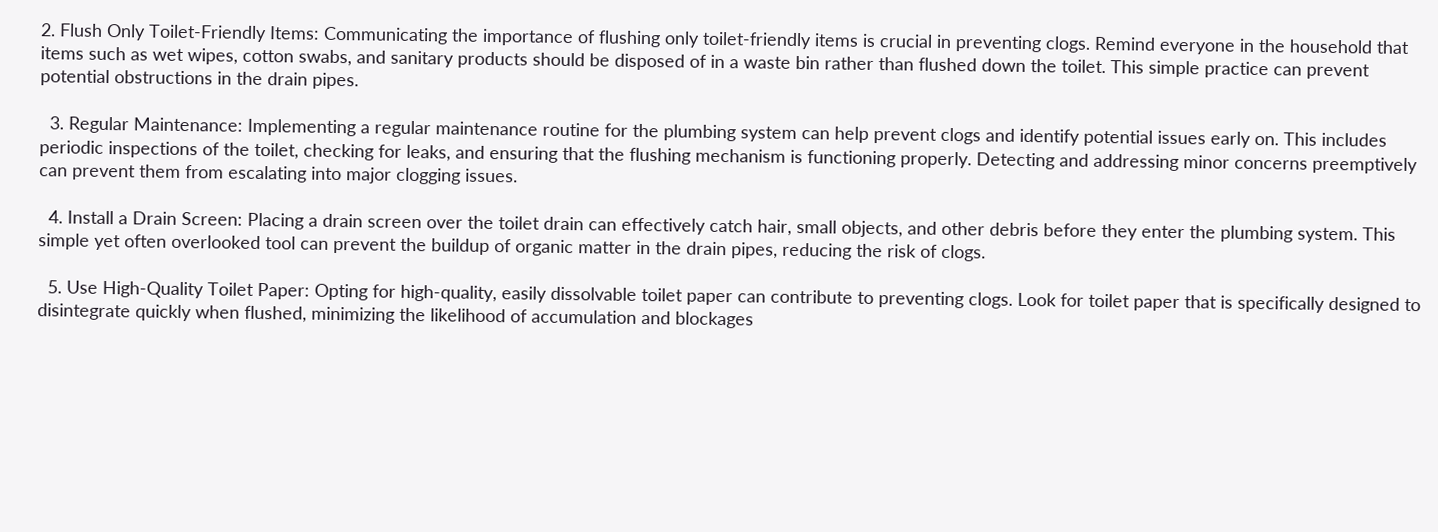2. Flush Only Toilet-Friendly Items: Communicating the importance of flushing only toilet-friendly items is crucial in preventing clogs. Remind everyone in the household that items such as wet wipes, cotton swabs, and sanitary products should be disposed of in a waste bin rather than flushed down the toilet. This simple practice can prevent potential obstructions in the drain pipes.

  3. Regular Maintenance: Implementing a regular maintenance routine for the plumbing system can help prevent clogs and identify potential issues early on. This includes periodic inspections of the toilet, checking for leaks, and ensuring that the flushing mechanism is functioning properly. Detecting and addressing minor concerns preemptively can prevent them from escalating into major clogging issues.

  4. Install a Drain Screen: Placing a drain screen over the toilet drain can effectively catch hair, small objects, and other debris before they enter the plumbing system. This simple yet often overlooked tool can prevent the buildup of organic matter in the drain pipes, reducing the risk of clogs.

  5. Use High-Quality Toilet Paper: Opting for high-quality, easily dissolvable toilet paper can contribute to preventing clogs. Look for toilet paper that is specifically designed to disintegrate quickly when flushed, minimizing the likelihood of accumulation and blockages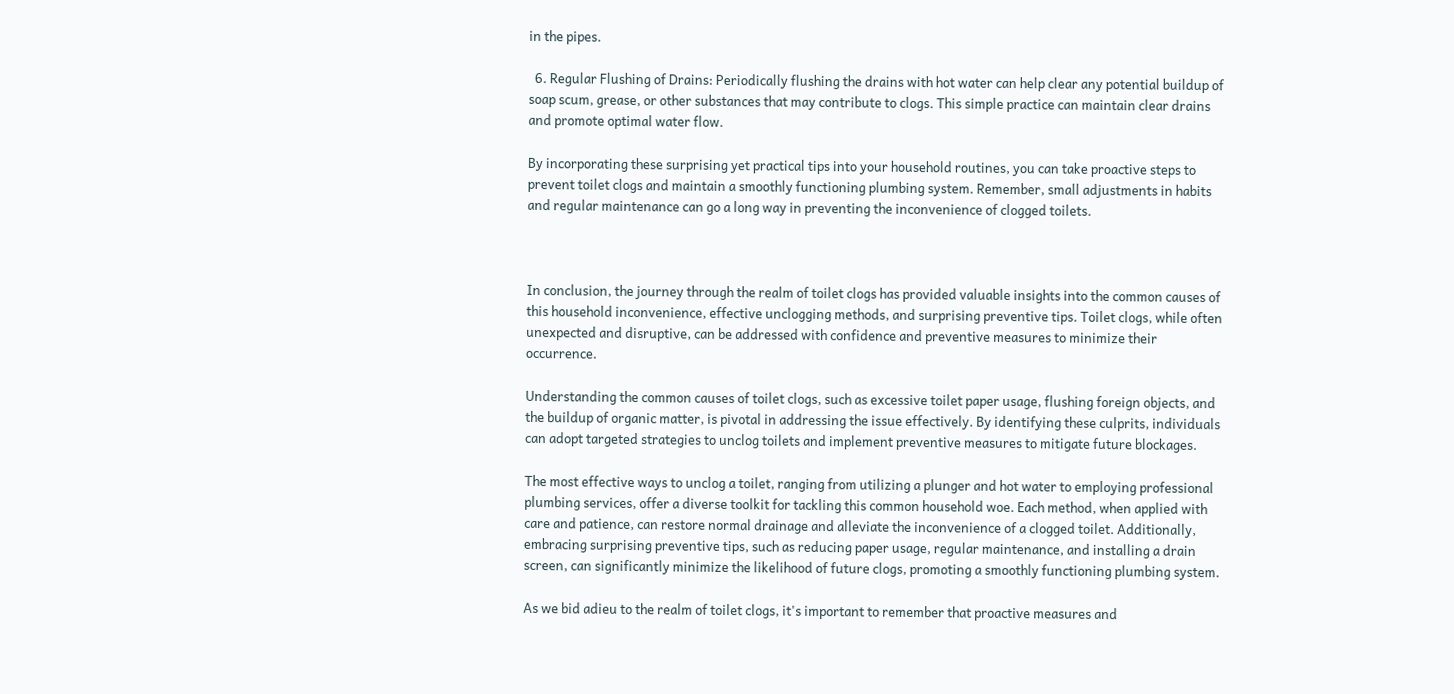in the pipes.

  6. Regular Flushing of Drains: Periodically flushing the drains with hot water can help clear any potential buildup of soap scum, grease, or other substances that may contribute to clogs. This simple practice can maintain clear drains and promote optimal water flow.

By incorporating these surprising yet practical tips into your household routines, you can take proactive steps to prevent toilet clogs and maintain a smoothly functioning plumbing system. Remember, small adjustments in habits and regular maintenance can go a long way in preventing the inconvenience of clogged toilets.



In conclusion, the journey through the realm of toilet clogs has provided valuable insights into the common causes of this household inconvenience, effective unclogging methods, and surprising preventive tips. Toilet clogs, while often unexpected and disruptive, can be addressed with confidence and preventive measures to minimize their occurrence.

Understanding the common causes of toilet clogs, such as excessive toilet paper usage, flushing foreign objects, and the buildup of organic matter, is pivotal in addressing the issue effectively. By identifying these culprits, individuals can adopt targeted strategies to unclog toilets and implement preventive measures to mitigate future blockages.

The most effective ways to unclog a toilet, ranging from utilizing a plunger and hot water to employing professional plumbing services, offer a diverse toolkit for tackling this common household woe. Each method, when applied with care and patience, can restore normal drainage and alleviate the inconvenience of a clogged toilet. Additionally, embracing surprising preventive tips, such as reducing paper usage, regular maintenance, and installing a drain screen, can significantly minimize the likelihood of future clogs, promoting a smoothly functioning plumbing system.

As we bid adieu to the realm of toilet clogs, it's important to remember that proactive measures and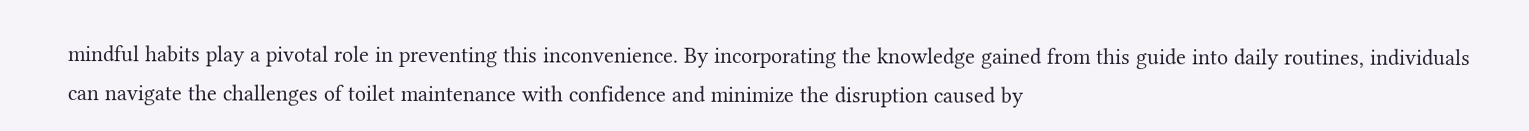mindful habits play a pivotal role in preventing this inconvenience. By incorporating the knowledge gained from this guide into daily routines, individuals can navigate the challenges of toilet maintenance with confidence and minimize the disruption caused by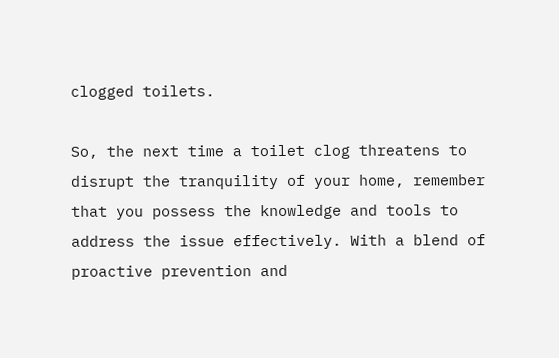clogged toilets.

So, the next time a toilet clog threatens to disrupt the tranquility of your home, remember that you possess the knowledge and tools to address the issue effectively. With a blend of proactive prevention and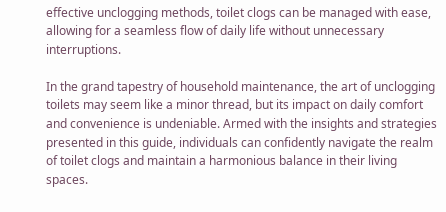effective unclogging methods, toilet clogs can be managed with ease, allowing for a seamless flow of daily life without unnecessary interruptions.

In the grand tapestry of household maintenance, the art of unclogging toilets may seem like a minor thread, but its impact on daily comfort and convenience is undeniable. Armed with the insights and strategies presented in this guide, individuals can confidently navigate the realm of toilet clogs and maintain a harmonious balance in their living spaces.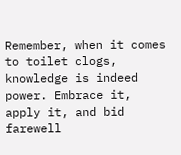Remember, when it comes to toilet clogs, knowledge is indeed power. Embrace it, apply it, and bid farewell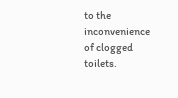to the inconvenience of clogged toilets.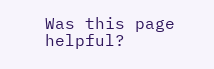Was this page helpful?